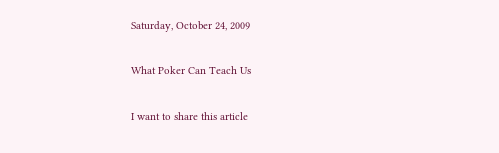Saturday, October 24, 2009

What Poker Can Teach Us

I want to share this article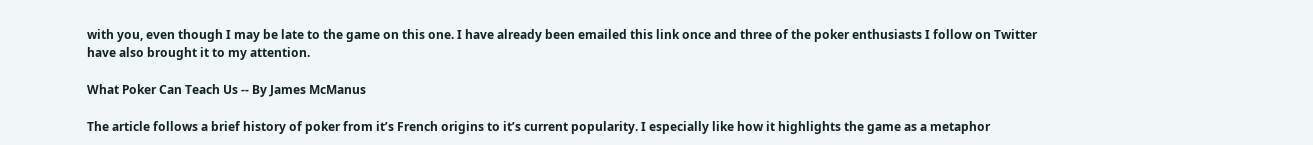with you, even though I may be late to the game on this one. I have already been emailed this link once and three of the poker enthusiasts I follow on Twitter have also brought it to my attention.

What Poker Can Teach Us -- By James McManus

The article follows a brief history of poker from it’s French origins to it’s current popularity. I especially like how it highlights the game as a metaphor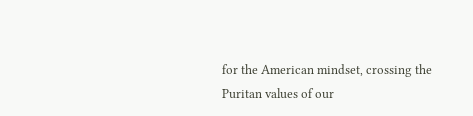for the American mindset, crossing the Puritan values of our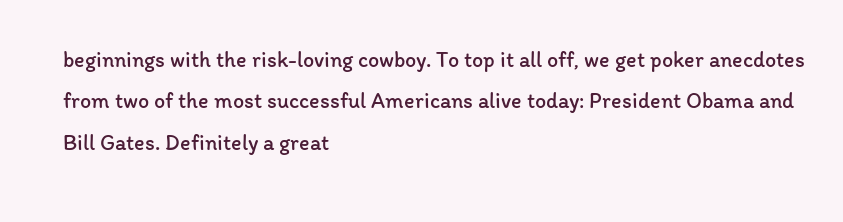beginnings with the risk-loving cowboy. To top it all off, we get poker anecdotes from two of the most successful Americans alive today: President Obama and Bill Gates. Definitely a great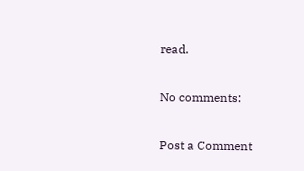read.

No comments:

Post a Comment